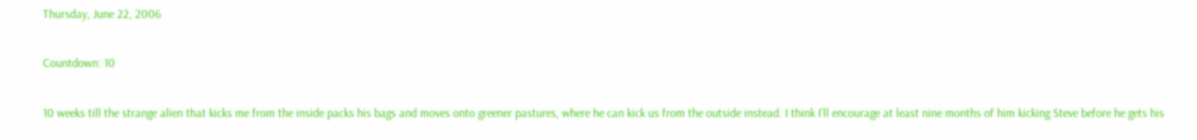Thursday, June 22, 2006

Countdown: 10

10 weeks till the strange alien that kicks me from the inside packs his bags and moves onto greener pastures, where he can kick us from the outside instead. I think I’ll encourage at least nine months of him kicking Steve before he gets his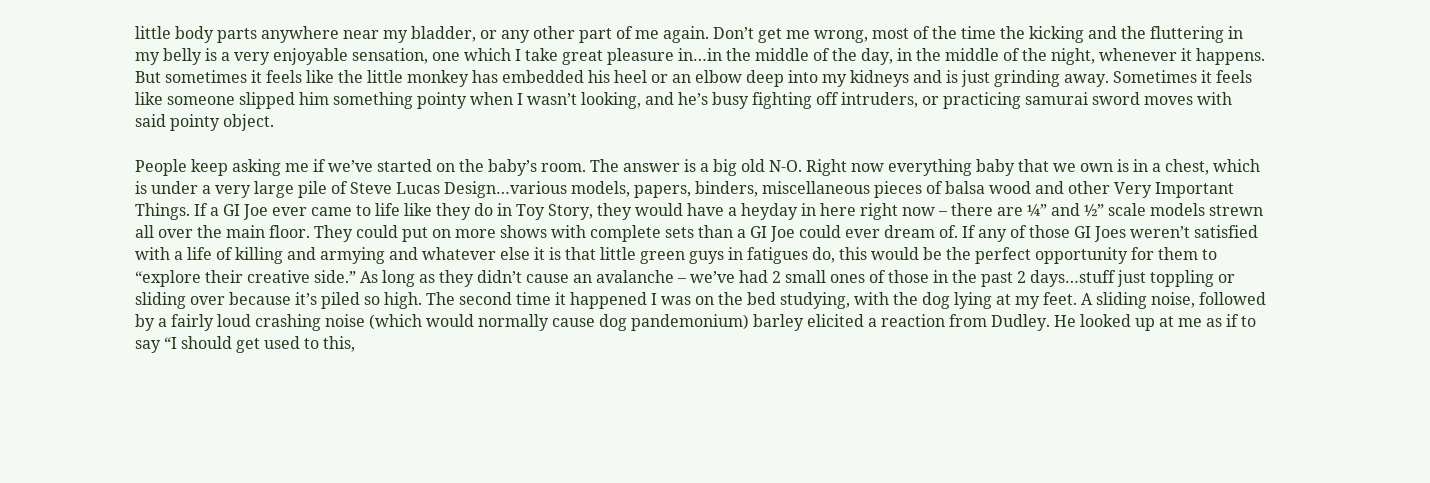little body parts anywhere near my bladder, or any other part of me again. Don’t get me wrong, most of the time the kicking and the fluttering in my belly is a very enjoyable sensation, one which I take great pleasure in…in the middle of the day, in the middle of the night, whenever it happens. But sometimes it feels like the little monkey has embedded his heel or an elbow deep into my kidneys and is just grinding away. Sometimes it feels like someone slipped him something pointy when I wasn’t looking, and he’s busy fighting off intruders, or practicing samurai sword moves with said pointy object.

People keep asking me if we’ve started on the baby’s room. The answer is a big old N-O. Right now everything baby that we own is in a chest, which is under a very large pile of Steve Lucas Design…various models, papers, binders, miscellaneous pieces of balsa wood and other Very Important Things. If a GI Joe ever came to life like they do in Toy Story, they would have a heyday in here right now – there are ¼” and ½” scale models strewn all over the main floor. They could put on more shows with complete sets than a GI Joe could ever dream of. If any of those GI Joes weren’t satisfied with a life of killing and armying and whatever else it is that little green guys in fatigues do, this would be the perfect opportunity for them to “explore their creative side.” As long as they didn’t cause an avalanche – we’ve had 2 small ones of those in the past 2 days…stuff just toppling or sliding over because it’s piled so high. The second time it happened I was on the bed studying, with the dog lying at my feet. A sliding noise, followed by a fairly loud crashing noise (which would normally cause dog pandemonium) barley elicited a reaction from Dudley. He looked up at me as if to say “I should get used to this,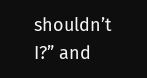shouldn’t I?” and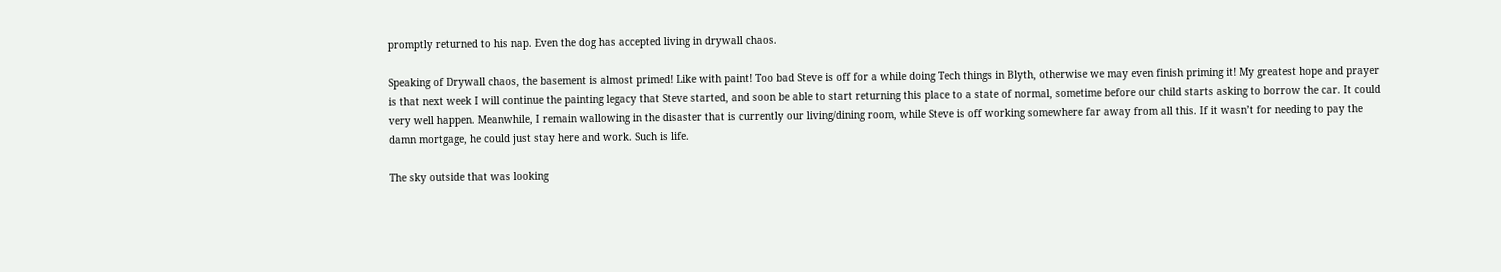promptly returned to his nap. Even the dog has accepted living in drywall chaos.

Speaking of Drywall chaos, the basement is almost primed! Like with paint! Too bad Steve is off for a while doing Tech things in Blyth, otherwise we may even finish priming it! My greatest hope and prayer is that next week I will continue the painting legacy that Steve started, and soon be able to start returning this place to a state of normal, sometime before our child starts asking to borrow the car. It could very well happen. Meanwhile, I remain wallowing in the disaster that is currently our living/dining room, while Steve is off working somewhere far away from all this. If it wasn’t for needing to pay the damn mortgage, he could just stay here and work. Such is life.

The sky outside that was looking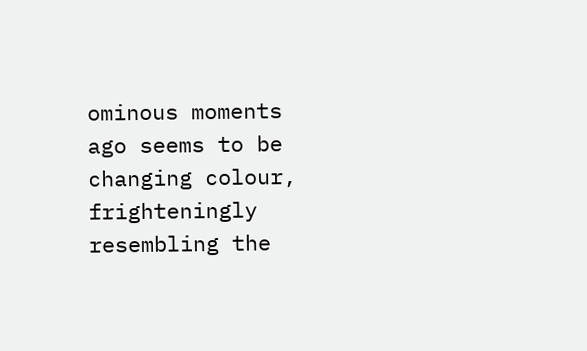ominous moments ago seems to be changing colour, frighteningly resembling the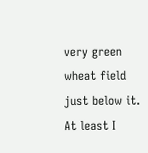very green wheat field just below it. At least I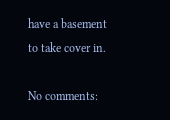have a basement to take cover in.

No comments: